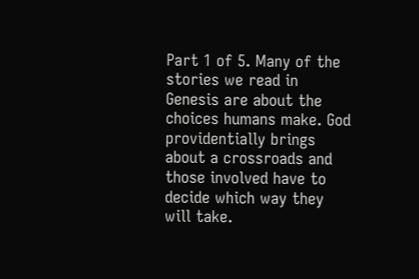Part 1 of 5. Many of the stories we read in Genesis are about the choices humans make. God providentially brings about a crossroads and those involved have to decide which way they will take.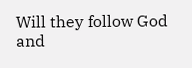Will they follow God and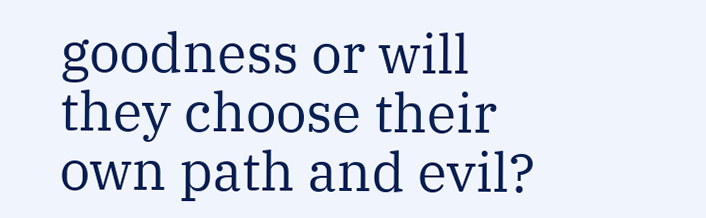goodness or will they choose their own path and evil?